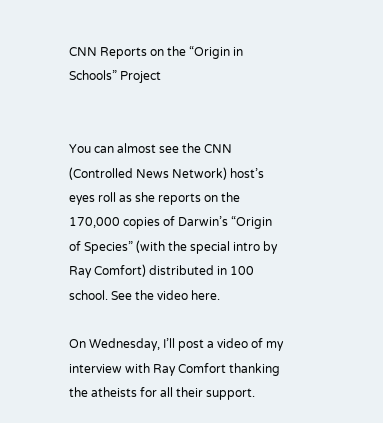CNN Reports on the “Origin in Schools” Project


You can almost see the CNN (Controlled News Network) host’s eyes roll as she reports on the 170,000 copies of Darwin’s “Origin of Species” (with the special intro by Ray Comfort) distributed in 100 school. See the video here.

On Wednesday, I’ll post a video of my interview with Ray Comfort thanking the atheists for all their support.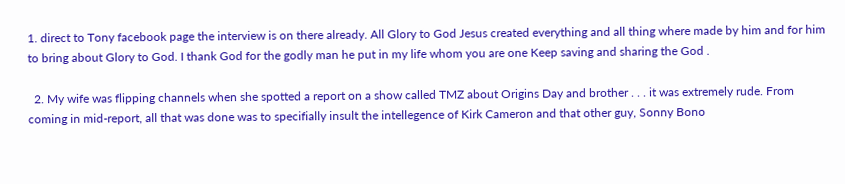1. direct to Tony facebook page the interview is on there already. All Glory to God Jesus created everything and all thing where made by him and for him to bring about Glory to God. I thank God for the godly man he put in my life whom you are one Keep saving and sharing the God .

  2. My wife was flipping channels when she spotted a report on a show called TMZ about Origins Day and brother . . . it was extremely rude. From coming in mid-report, all that was done was to specifially insult the intellegence of Kirk Cameron and that other guy, Sonny Bono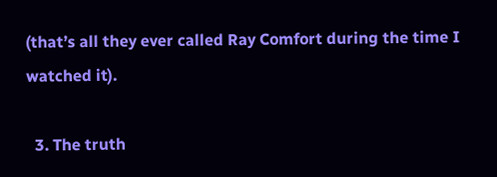(that’s all they ever called Ray Comfort during the time I watched it).

  3. The truth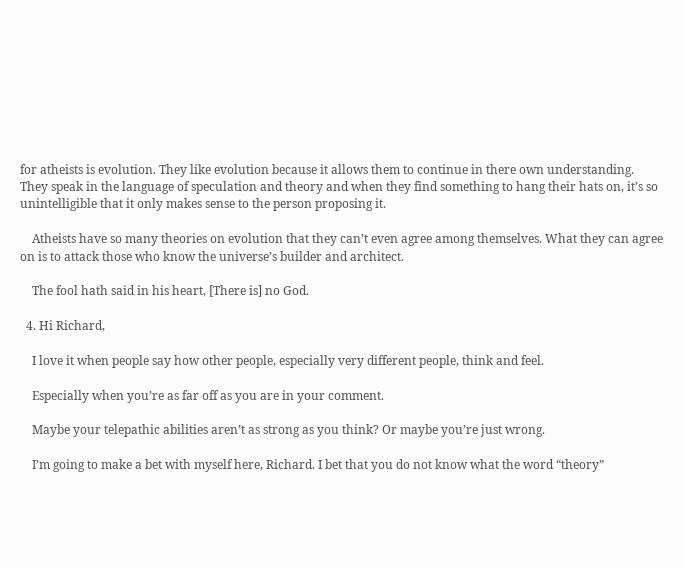for atheists is evolution. They like evolution because it allows them to continue in there own understanding. They speak in the language of speculation and theory and when they find something to hang their hats on, it’s so unintelligible that it only makes sense to the person proposing it.

    Atheists have so many theories on evolution that they can’t even agree among themselves. What they can agree on is to attack those who know the universe’s builder and architect.

    The fool hath said in his heart, [There is] no God.

  4. Hi Richard,

    I love it when people say how other people, especially very different people, think and feel.

    Especially when you’re as far off as you are in your comment.

    Maybe your telepathic abilities aren’t as strong as you think? Or maybe you’re just wrong.

    I’m going to make a bet with myself here, Richard. I bet that you do not know what the word “theory”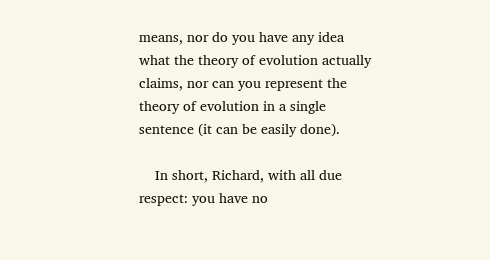means, nor do you have any idea what the theory of evolution actually claims, nor can you represent the theory of evolution in a single sentence (it can be easily done).

    In short, Richard, with all due respect: you have no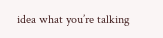idea what you’re talking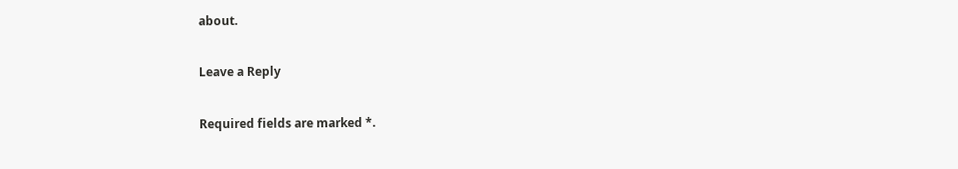about.

Leave a Reply

Required fields are marked *.